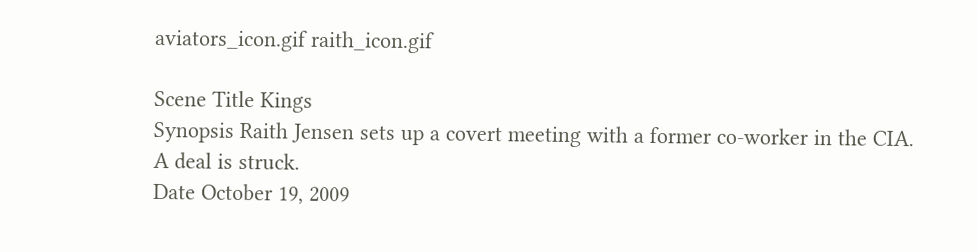aviators_icon.gif raith_icon.gif

Scene Title Kings
Synopsis Raith Jensen sets up a covert meeting with a former co-worker in the CIA. A deal is struck.
Date October 19, 2009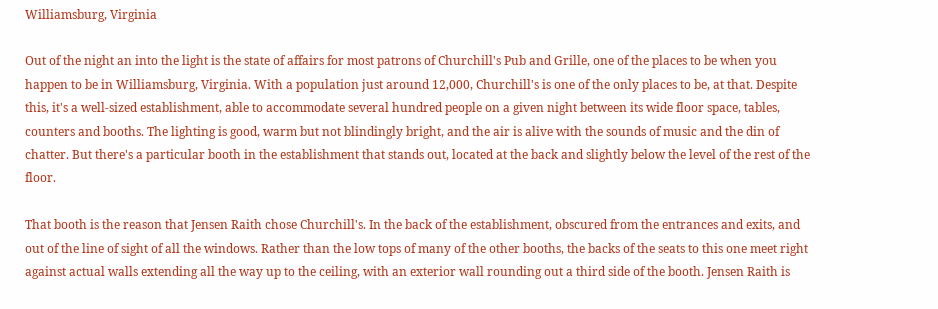Williamsburg, Virginia

Out of the night an into the light is the state of affairs for most patrons of Churchill's Pub and Grille, one of the places to be when you happen to be in Williamsburg, Virginia. With a population just around 12,000, Churchill's is one of the only places to be, at that. Despite this, it's a well-sized establishment, able to accommodate several hundred people on a given night between its wide floor space, tables, counters and booths. The lighting is good, warm but not blindingly bright, and the air is alive with the sounds of music and the din of chatter. But there's a particular booth in the establishment that stands out, located at the back and slightly below the level of the rest of the floor.

That booth is the reason that Jensen Raith chose Churchill's. In the back of the establishment, obscured from the entrances and exits, and out of the line of sight of all the windows. Rather than the low tops of many of the other booths, the backs of the seats to this one meet right against actual walls extending all the way up to the ceiling, with an exterior wall rounding out a third side of the booth. Jensen Raith is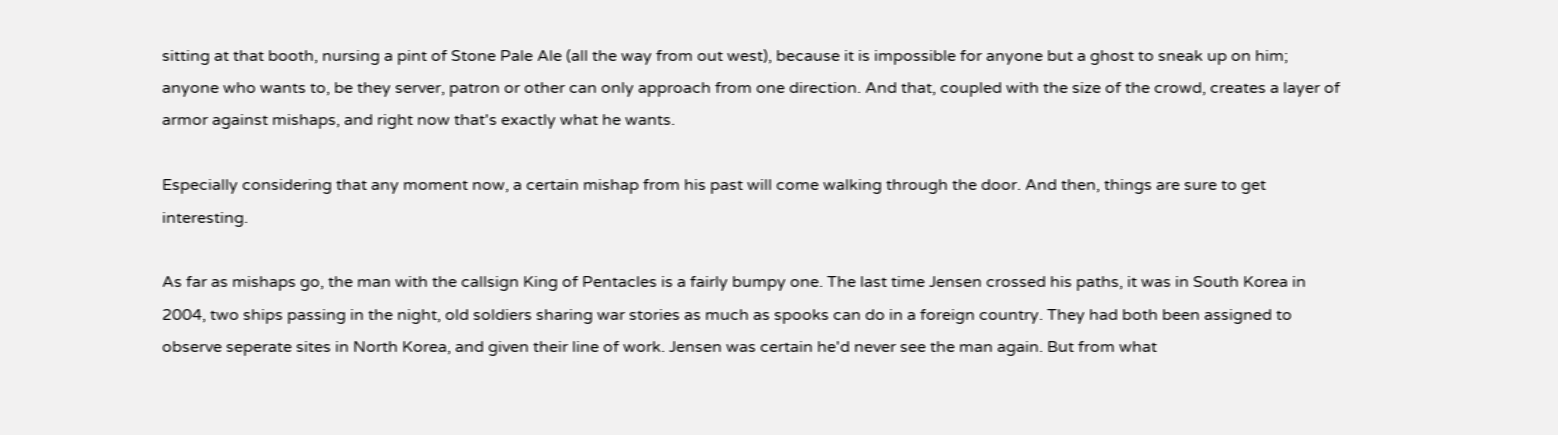sitting at that booth, nursing a pint of Stone Pale Ale (all the way from out west), because it is impossible for anyone but a ghost to sneak up on him; anyone who wants to, be they server, patron or other can only approach from one direction. And that, coupled with the size of the crowd, creates a layer of armor against mishaps, and right now that's exactly what he wants.

Especially considering that any moment now, a certain mishap from his past will come walking through the door. And then, things are sure to get interesting.

As far as mishaps go, the man with the callsign King of Pentacles is a fairly bumpy one. The last time Jensen crossed his paths, it was in South Korea in 2004, two ships passing in the night, old soldiers sharing war stories as much as spooks can do in a foreign country. They had both been assigned to observe seperate sites in North Korea, and given their line of work. Jensen was certain he'd never see the man again. But from what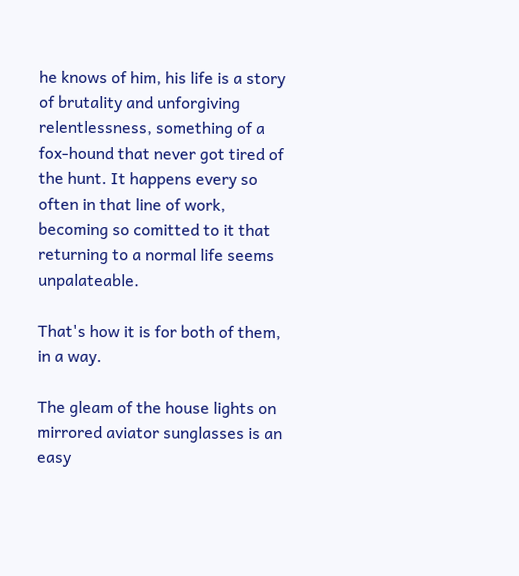he knows of him, his life is a story of brutality and unforgiving relentlessness, something of a fox-hound that never got tired of the hunt. It happens every so often in that line of work, becoming so comitted to it that returning to a normal life seems unpalateable.

That's how it is for both of them, in a way.

The gleam of the house lights on mirrored aviator sunglasses is an easy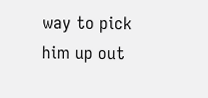way to pick him up out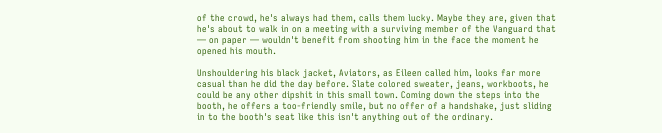of the crowd, he's always had them, calls them lucky. Maybe they are, given that he's about to walk in on a meeting with a surviving member of the Vanguard that — on paper — wouldn't benefit from shooting him in the face the moment he opened his mouth.

Unshouldering his black jacket, Aviators, as Eileen called him, looks far more casual than he did the day before. Slate colored sweater, jeans, workboots, he could be any other dipshit in this small town. Coming down the steps into the booth, he offers a too-friendly smile, but no offer of a handshake, just sliding in to the booth's seat like this isn't anything out of the ordinary.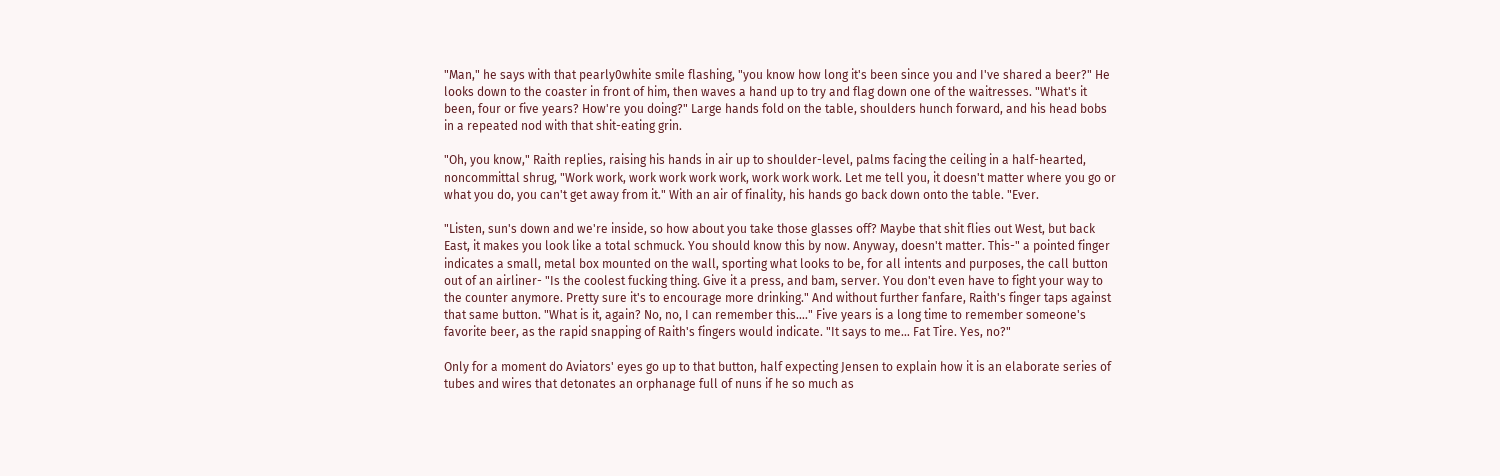"Man," he says with that pearly0white smile flashing, "you know how long it's been since you and I've shared a beer?" He looks down to the coaster in front of him, then waves a hand up to try and flag down one of the waitresses. "What's it been, four or five years? How're you doing?" Large hands fold on the table, shoulders hunch forward, and his head bobs in a repeated nod with that shit-eating grin.

"Oh, you know," Raith replies, raising his hands in air up to shoulder-level, palms facing the ceiling in a half-hearted, noncommittal shrug, "Work work, work work work work, work work work. Let me tell you, it doesn't matter where you go or what you do, you can't get away from it." With an air of finality, his hands go back down onto the table. "Ever.

"Listen, sun's down and we're inside, so how about you take those glasses off? Maybe that shit flies out West, but back East, it makes you look like a total schmuck. You should know this by now. Anyway, doesn't matter. This-" a pointed finger indicates a small, metal box mounted on the wall, sporting what looks to be, for all intents and purposes, the call button out of an airliner- "Is the coolest fucking thing. Give it a press, and bam, server. You don't even have to fight your way to the counter anymore. Pretty sure it's to encourage more drinking." And without further fanfare, Raith's finger taps against that same button. "What is it, again? No, no, I can remember this…." Five years is a long time to remember someone's favorite beer, as the rapid snapping of Raith's fingers would indicate. "It says to me… Fat Tire. Yes, no?"

Only for a moment do Aviators' eyes go up to that button, half expecting Jensen to explain how it is an elaborate series of tubes and wires that detonates an orphanage full of nuns if he so much as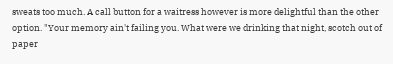sweats too much. A call button for a waitress however is more delightful than the other option. "Your memory ain't failing you. What were we drinking that night, scotch out of paper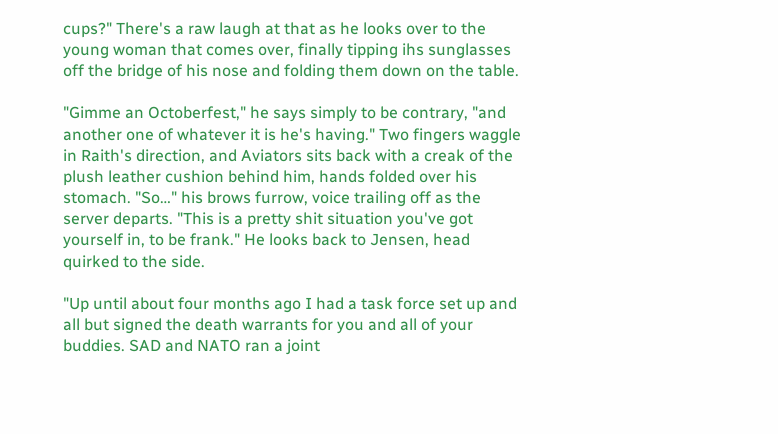cups?" There's a raw laugh at that as he looks over to the young woman that comes over, finally tipping ihs sunglasses off the bridge of his nose and folding them down on the table.

"Gimme an Octoberfest," he says simply to be contrary, "and another one of whatever it is he's having." Two fingers waggle in Raith's direction, and Aviators sits back with a creak of the plush leather cushion behind him, hands folded over his stomach. "So…" his brows furrow, voice trailing off as the server departs. "This is a pretty shit situation you've got yourself in, to be frank." He looks back to Jensen, head quirked to the side.

"Up until about four months ago I had a task force set up and all but signed the death warrants for you and all of your buddies. SAD and NATO ran a joint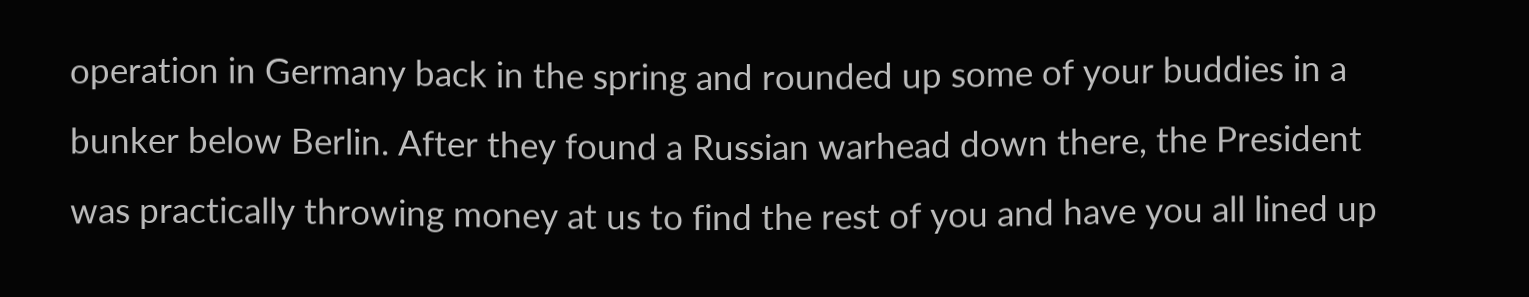operation in Germany back in the spring and rounded up some of your buddies in a bunker below Berlin. After they found a Russian warhead down there, the President was practically throwing money at us to find the rest of you and have you all lined up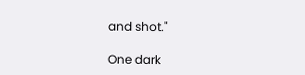and shot."

One dark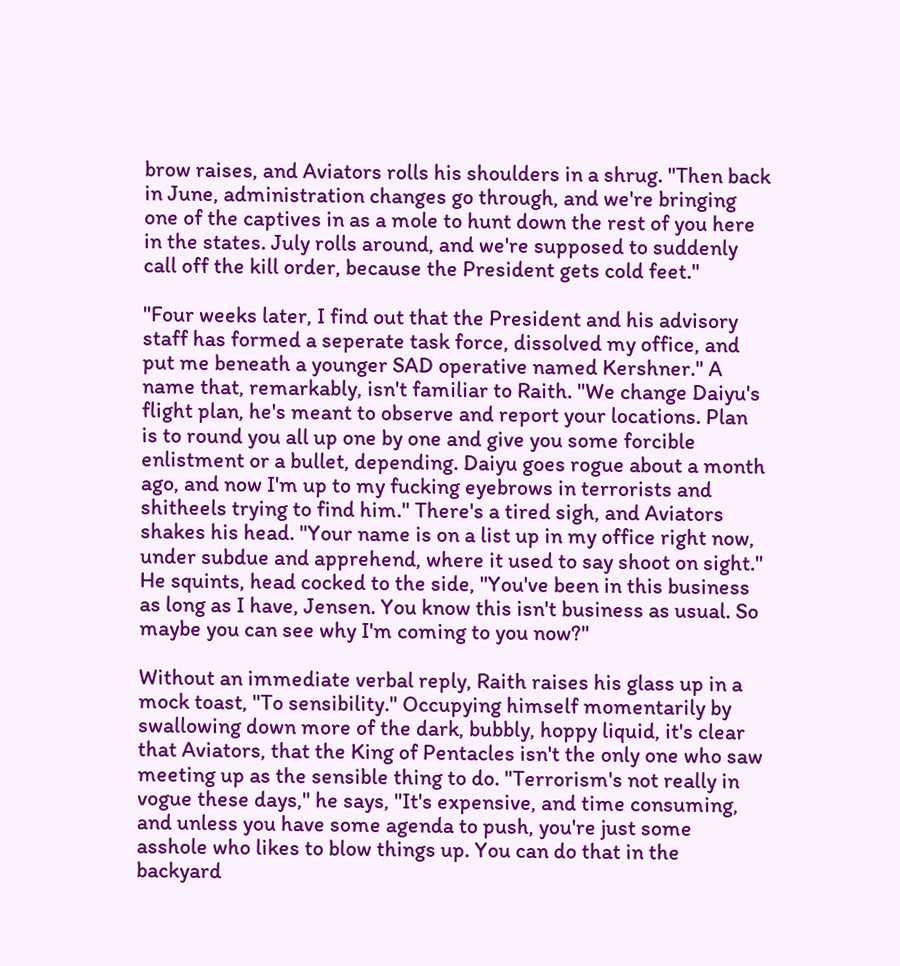brow raises, and Aviators rolls his shoulders in a shrug. "Then back in June, administration changes go through, and we're bringing one of the captives in as a mole to hunt down the rest of you here in the states. July rolls around, and we're supposed to suddenly call off the kill order, because the President gets cold feet."

"Four weeks later, I find out that the President and his advisory staff has formed a seperate task force, dissolved my office, and put me beneath a younger SAD operative named Kershner." A name that, remarkably, isn't familiar to Raith. "We change Daiyu's flight plan, he's meant to observe and report your locations. Plan is to round you all up one by one and give you some forcible enlistment or a bullet, depending. Daiyu goes rogue about a month ago, and now I'm up to my fucking eyebrows in terrorists and shitheels trying to find him." There's a tired sigh, and Aviators shakes his head. "Your name is on a list up in my office right now, under subdue and apprehend, where it used to say shoot on sight." He squints, head cocked to the side, "You've been in this business as long as I have, Jensen. You know this isn't business as usual. So maybe you can see why I'm coming to you now?"

Without an immediate verbal reply, Raith raises his glass up in a mock toast, "To sensibility." Occupying himself momentarily by swallowing down more of the dark, bubbly, hoppy liquid, it's clear that Aviators, that the King of Pentacles isn't the only one who saw meeting up as the sensible thing to do. "Terrorism's not really in vogue these days," he says, "It's expensive, and time consuming, and unless you have some agenda to push, you're just some asshole who likes to blow things up. You can do that in the backyard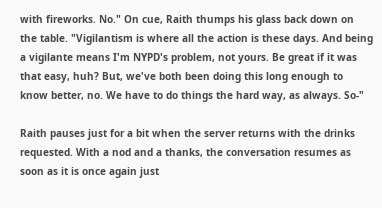with fireworks. No." On cue, Raith thumps his glass back down on the table. "Vigilantism is where all the action is these days. And being a vigilante means I'm NYPD's problem, not yours. Be great if it was that easy, huh? But, we've both been doing this long enough to know better, no. We have to do things the hard way, as always. So-"

Raith pauses just for a bit when the server returns with the drinks requested. With a nod and a thanks, the conversation resumes as soon as it is once again just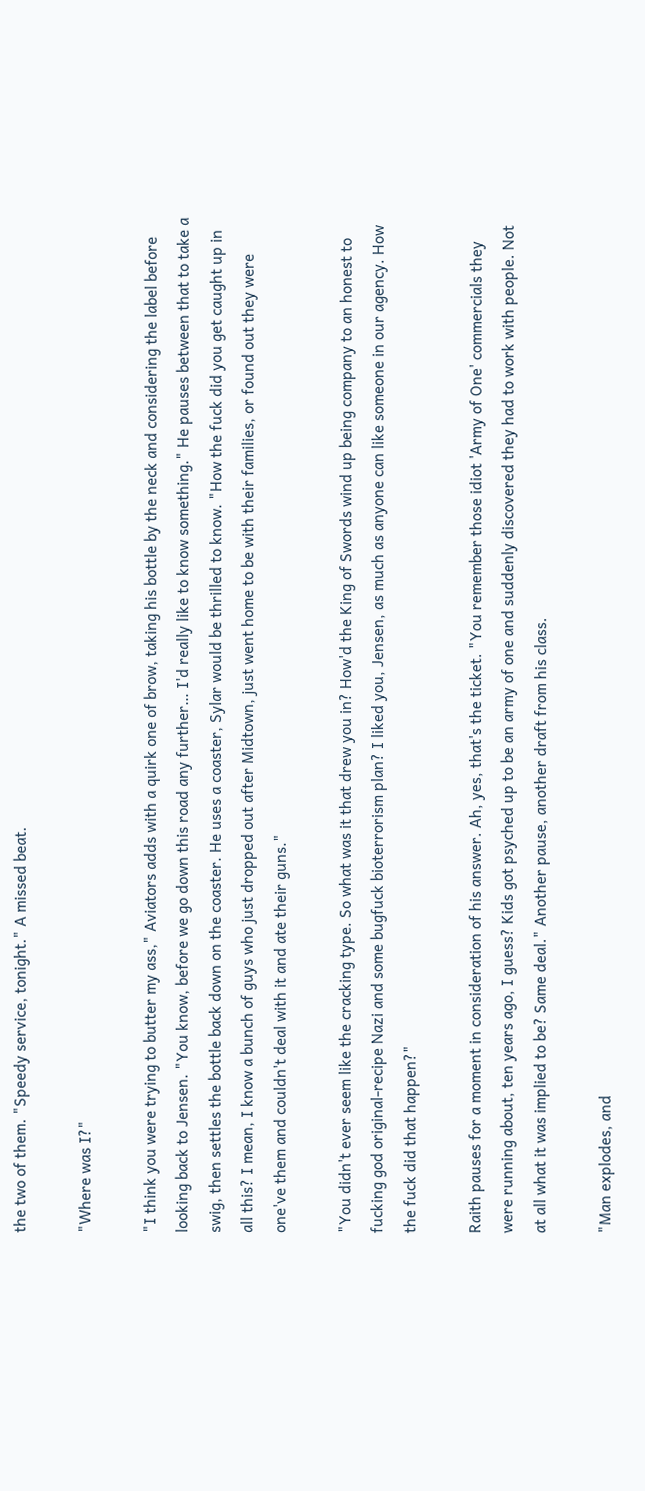the two of them. "Speedy service, tonight." A missed beat.

"Where was I?"

"I think you were trying to butter my ass," Aviators adds with a quirk one of brow, taking his bottle by the neck and considering the label before looking back to Jensen. "You know, before we go down this road any further… I'd really like to know something." He pauses between that to take a swig, then settles the bottle back down on the coaster. He uses a coaster, Sylar would be thrilled to know. "How the fuck did you get caught up in all this? I mean, I know a bunch of guys who just dropped out after Midtown, just went home to be with their families, or found out they were one've them and couldn't deal with it and ate their guns."

"You didn't ever seem like the cracking type. So what was it that drew you in? How'd the King of Swords wind up being company to an honest to fucking god original-recipe Nazi and some bugfuck bioterrorism plan? I liked you, Jensen, as much as anyone can like someone in our agency. How the fuck did that happen?"

Raith pauses for a moment in consideration of his answer. Ah, yes, that's the ticket. "You remember those idiot 'Army of One' commercials they were running about, ten years ago, I guess? Kids got psyched up to be an army of one and suddenly discovered they had to work with people. Not at all what it was implied to be? Same deal." Another pause, another draft from his class.

"Man explodes, and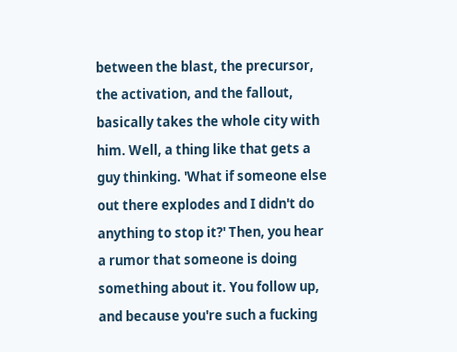between the blast, the precursor, the activation, and the fallout, basically takes the whole city with him. Well, a thing like that gets a guy thinking. 'What if someone else out there explodes and I didn't do anything to stop it?' Then, you hear a rumor that someone is doing something about it. You follow up, and because you're such a fucking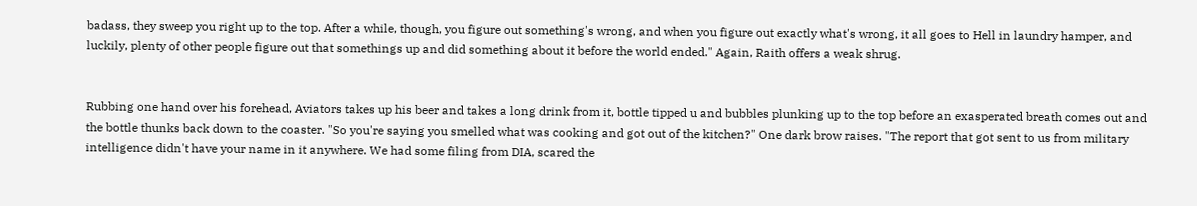badass, they sweep you right up to the top. After a while, though, you figure out something's wrong, and when you figure out exactly what's wrong, it all goes to Hell in laundry hamper, and luckily, plenty of other people figure out that somethings up and did something about it before the world ended." Again, Raith offers a weak shrug.


Rubbing one hand over his forehead, Aviators takes up his beer and takes a long drink from it, bottle tipped u and bubbles plunking up to the top before an exasperated breath comes out and the bottle thunks back down to the coaster. "So you're saying you smelled what was cooking and got out of the kitchen?" One dark brow raises. "The report that got sent to us from military intelligence didn't have your name in it anywhere. We had some filing from DIA, scared the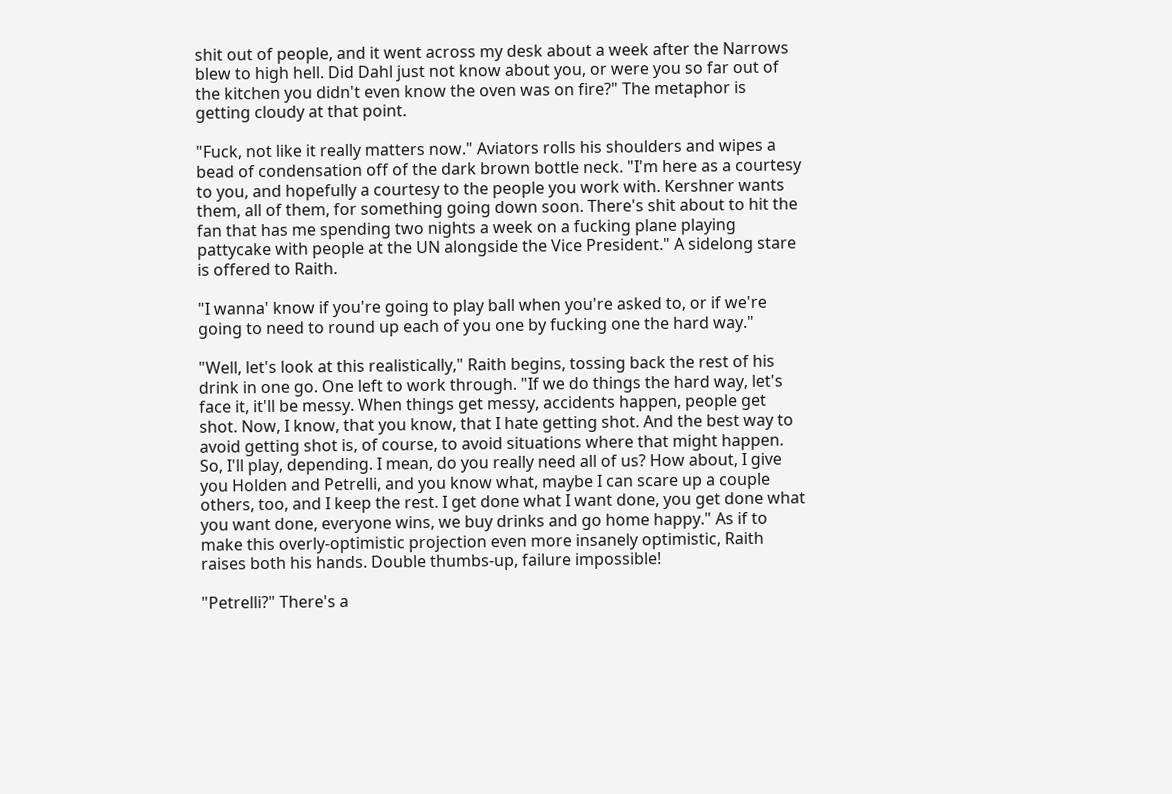shit out of people, and it went across my desk about a week after the Narrows blew to high hell. Did Dahl just not know about you, or were you so far out of the kitchen you didn't even know the oven was on fire?" The metaphor is getting cloudy at that point.

"Fuck, not like it really matters now." Aviators rolls his shoulders and wipes a bead of condensation off of the dark brown bottle neck. "I'm here as a courtesy to you, and hopefully a courtesy to the people you work with. Kershner wants them, all of them, for something going down soon. There's shit about to hit the fan that has me spending two nights a week on a fucking plane playing pattycake with people at the UN alongside the Vice President." A sidelong stare is offered to Raith.

"I wanna' know if you're going to play ball when you're asked to, or if we're going to need to round up each of you one by fucking one the hard way."

"Well, let's look at this realistically," Raith begins, tossing back the rest of his drink in one go. One left to work through. "If we do things the hard way, let's face it, it'll be messy. When things get messy, accidents happen, people get shot. Now, I know, that you know, that I hate getting shot. And the best way to avoid getting shot is, of course, to avoid situations where that might happen. So, I'll play, depending. I mean, do you really need all of us? How about, I give you Holden and Petrelli, and you know what, maybe I can scare up a couple others, too, and I keep the rest. I get done what I want done, you get done what you want done, everyone wins, we buy drinks and go home happy." As if to make this overly-optimistic projection even more insanely optimistic, Raith raises both his hands. Double thumbs-up, failure impossible!

"Petrelli?" There's a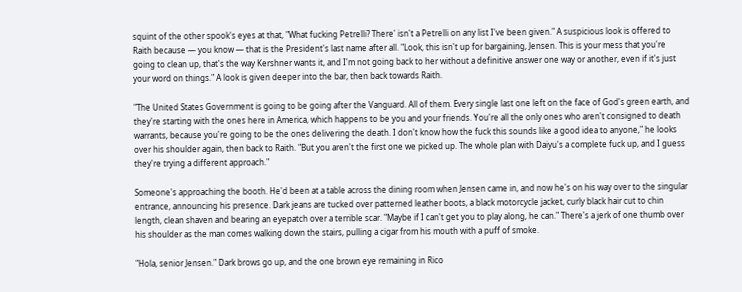squint of the other spook's eyes at that, "What fucking Petrelli? There' isn't a Petrelli on any list I've been given." A suspicious look is offered to Raith because — you know — that is the President's last name after all. "Look, this isn't up for bargaining, Jensen. This is your mess that you're going to clean up, that's the way Kershner wants it, and I'm not going back to her without a definitive answer one way or another, even if it's just your word on things." A look is given deeper into the bar, then back towards Raith.

"The United States Government is going to be going after the Vanguard. All of them. Every single last one left on the face of God's green earth, and they're starting with the ones here in America, which happens to be you and your friends. You're all the only ones who aren't consigned to death warrants, because you're going to be the ones delivering the death. I don't know how the fuck this sounds like a good idea to anyone," he looks over his shoulder again, then back to Raith. "But you aren't the first one we picked up. The whole plan with Daiyu's a complete fuck up, and I guess they're trying a different approach."

Someone's approaching the booth. He'd been at a table across the dining room when Jensen came in, and now he's on his way over to the singular entrance, announcing his presence. Dark jeans are tucked over patterned leather boots, a black motorcycle jacket, curly black hair cut to chin length, clean shaven and bearing an eyepatch over a terrible scar. "Maybe if I can't get you to play along, he can." There's a jerk of one thumb over his shoulder as the man comes walking down the stairs, pulling a cigar from his mouth with a puff of smoke.

"Hola, senior Jensen." Dark brows go up, and the one brown eye remaining in Rico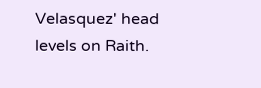Velasquez' head levels on Raith.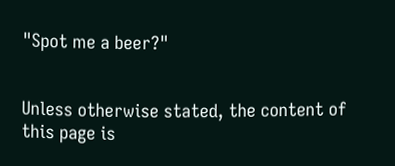"Spot me a beer?"


Unless otherwise stated, the content of this page is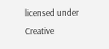licensed under Creative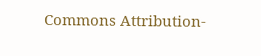Commons Attribution-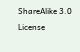ShareAlike 3.0 License